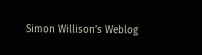Simon Willison’s Weblog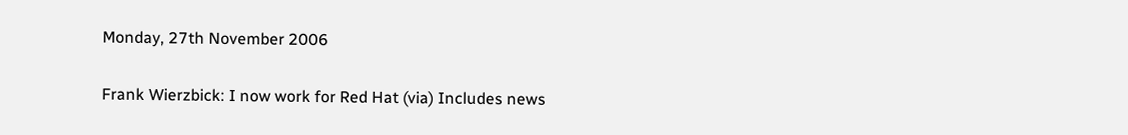Monday, 27th November 2006

Frank Wierzbick: I now work for Red Hat (via) Includes news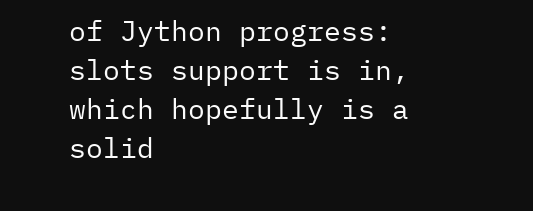of Jython progress: slots support is in, which hopefully is a solid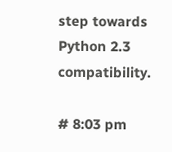step towards Python 2.3 compatibility.

# 8:03 pm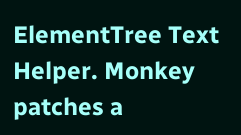ElementTree Text Helper. Monkey patches a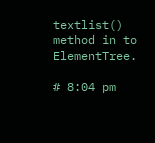textlist() method in to ElementTree.

# 8:04 pm